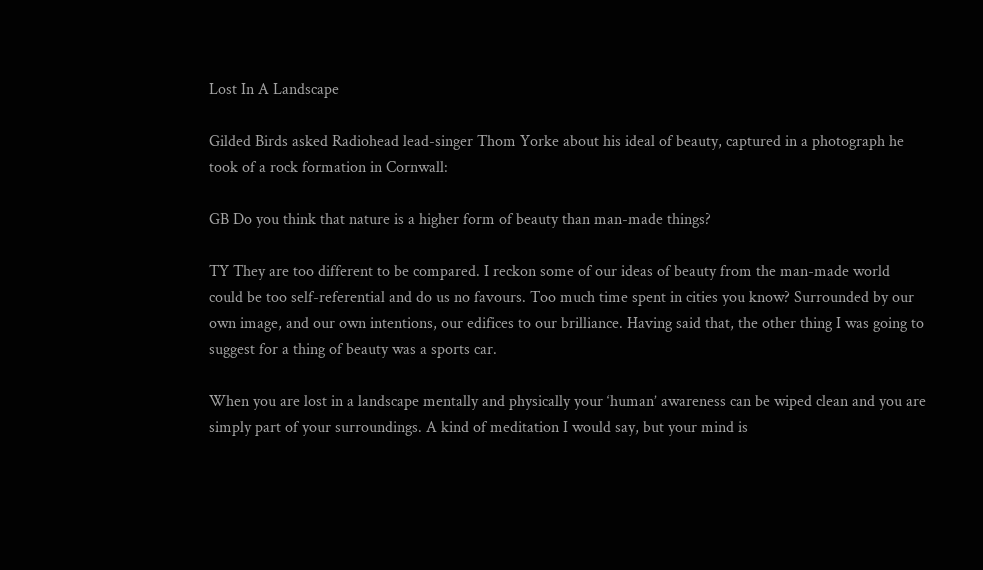Lost In A Landscape

Gilded Birds asked Radiohead lead-singer Thom Yorke about his ideal of beauty, captured in a photograph he took of a rock formation in Cornwall:

GB Do you think that nature is a higher form of beauty than man-made things?

TY They are too different to be compared. I reckon some of our ideas of beauty from the man-made world could be too self-referential and do us no favours. Too much time spent in cities you know? Surrounded by our own image, and our own intentions, our edifices to our brilliance. Having said that, the other thing I was going to suggest for a thing of beauty was a sports car.

When you are lost in a landscape mentally and physically your ‘human’ awareness can be wiped clean and you are simply part of your surroundings. A kind of meditation I would say, but your mind is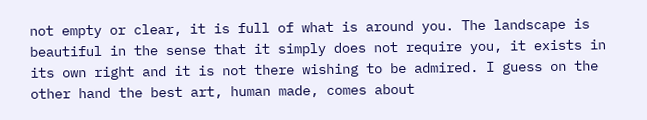not empty or clear, it is full of what is around you. The landscape is beautiful in the sense that it simply does not require you, it exists in its own right and it is not there wishing to be admired. I guess on the other hand the best art, human made, comes about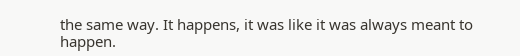the same way. It happens, it was like it was always meant to happen.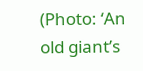(Photo: ‘An old giant’s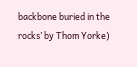backbone buried in the rocks’ by Thom Yorke)